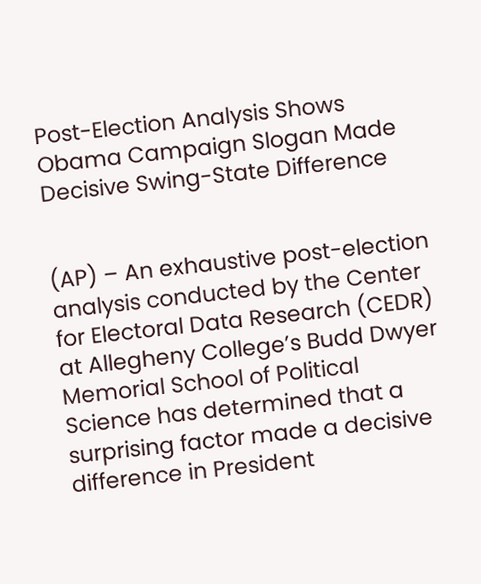Post-Election Analysis Shows Obama Campaign Slogan Made Decisive Swing-State Difference


(AP) – An exhaustive post-election analysis conducted by the Center for Electoral Data Research (CEDR) at Allegheny College’s Budd Dwyer Memorial School of Political Science has determined that a surprising factor made a decisive difference in President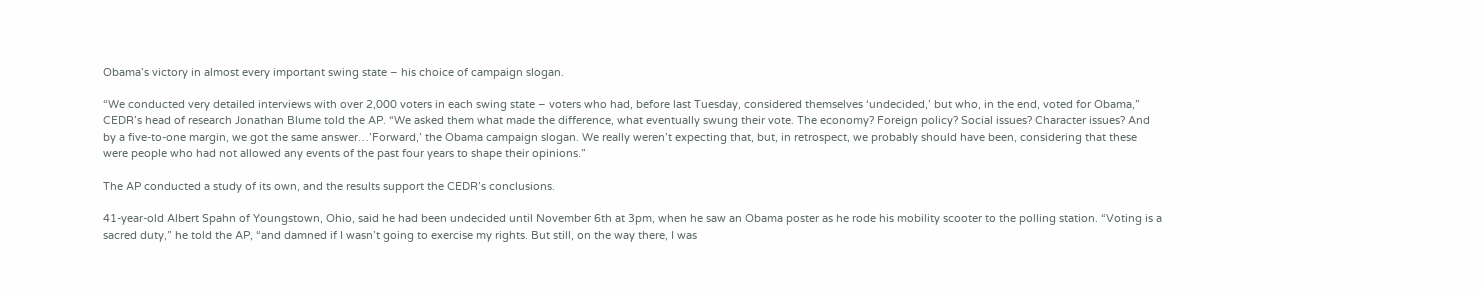Obama’s victory in almost every important swing state – his choice of campaign slogan.

“We conducted very detailed interviews with over 2,000 voters in each swing state – voters who had, before last Tuesday, considered themselves ‘undecided,’ but who, in the end, voted for Obama,” CEDR’s head of research Jonathan Blume told the AP. “We asked them what made the difference, what eventually swung their vote. The economy? Foreign policy? Social issues? Character issues? And by a five-to-one margin, we got the same answer…’Forward,’ the Obama campaign slogan. We really weren’t expecting that, but, in retrospect, we probably should have been, considering that these were people who had not allowed any events of the past four years to shape their opinions.”

The AP conducted a study of its own, and the results support the CEDR’s conclusions.

41-year-old Albert Spahn of Youngstown, Ohio, said he had been undecided until November 6th at 3pm, when he saw an Obama poster as he rode his mobility scooter to the polling station. “Voting is a sacred duty,” he told the AP, “and damned if I wasn’t going to exercise my rights. But still, on the way there, I was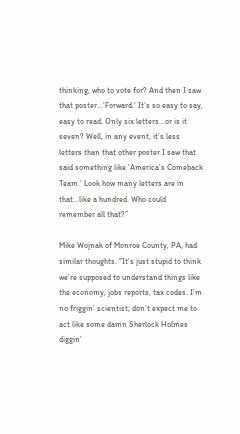thinking, who to vote for? And then I saw that poster…’Forward.’ It’s so easy to say, easy to read. Only six letters…or is it seven? Well, in any event, it’s less letters than that other poster I saw that said something like ‘America’s Comeback Team.’ Look how many letters are in that…like a hundred. Who could remember all that?”

Mike Wojnak of Monroe County, PA, had similar thoughts. “It’s just stupid to think we’re supposed to understand things like the economy, jobs reports, tax codes. I’m no friggin’ scientist; don’t expect me to act like some damn Sherlock Holmes diggin’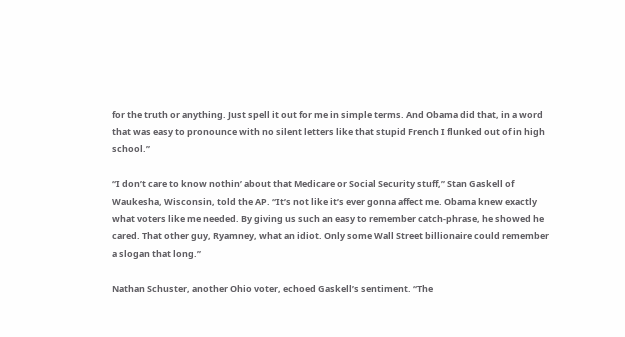for the truth or anything. Just spell it out for me in simple terms. And Obama did that, in a word that was easy to pronounce with no silent letters like that stupid French I flunked out of in high school.”

“I don’t care to know nothin’ about that Medicare or Social Security stuff,” Stan Gaskell of Waukesha, Wisconsin, told the AP. “It’s not like it’s ever gonna affect me. Obama knew exactly what voters like me needed. By giving us such an easy to remember catch-phrase, he showed he cared. That other guy, Ryamney, what an idiot. Only some Wall Street billionaire could remember a slogan that long.”

Nathan Schuster, another Ohio voter, echoed Gaskell’s sentiment. “The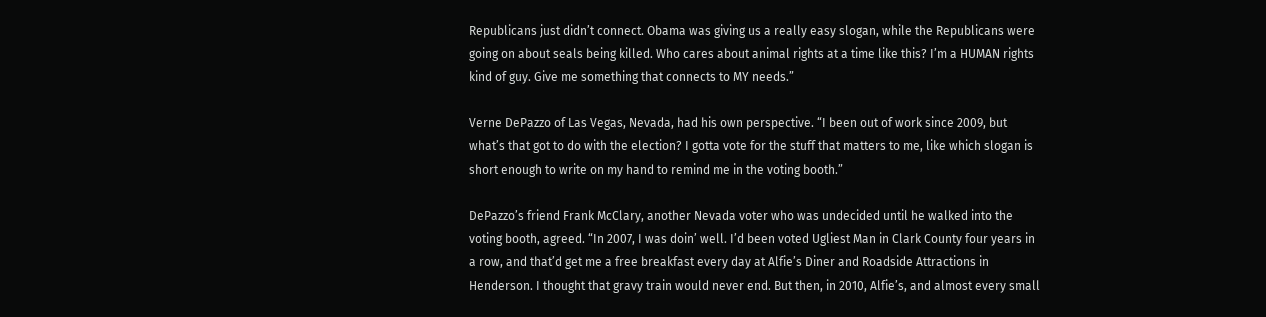Republicans just didn’t connect. Obama was giving us a really easy slogan, while the Republicans were going on about seals being killed. Who cares about animal rights at a time like this? I’m a HUMAN rights kind of guy. Give me something that connects to MY needs.”

Verne DePazzo of Las Vegas, Nevada, had his own perspective. “I been out of work since 2009, but what’s that got to do with the election? I gotta vote for the stuff that matters to me, like which slogan is short enough to write on my hand to remind me in the voting booth.”

DePazzo’s friend Frank McClary, another Nevada voter who was undecided until he walked into the voting booth, agreed. “In 2007, I was doin’ well. I’d been voted Ugliest Man in Clark County four years in a row, and that’d get me a free breakfast every day at Alfie’s Diner and Roadside Attractions in Henderson. I thought that gravy train would never end. But then, in 2010, Alfie’s, and almost every small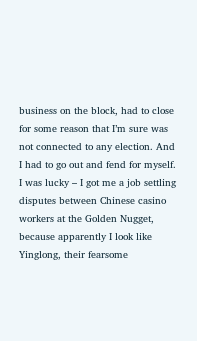business on the block, had to close for some reason that I’m sure was not connected to any election. And I had to go out and fend for myself. I was lucky – I got me a job settling disputes between Chinese casino workers at the Golden Nugget, because apparently I look like Yinglong, their fearsome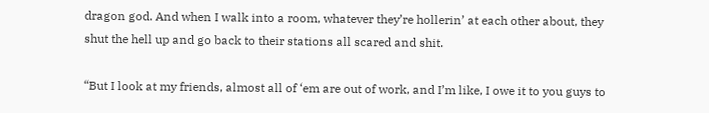dragon god. And when I walk into a room, whatever they’re hollerin’ at each other about, they shut the hell up and go back to their stations all scared and shit.

“But I look at my friends, almost all of ‘em are out of work, and I’m like, I owe it to you guys to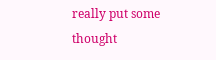really put some thought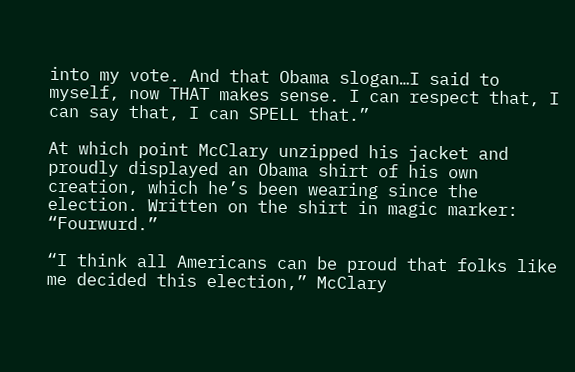into my vote. And that Obama slogan…I said to myself, now THAT makes sense. I can respect that, I can say that, I can SPELL that.”

At which point McClary unzipped his jacket and proudly displayed an Obama shirt of his own creation, which he’s been wearing since the election. Written on the shirt in magic marker: “Fourwurd.”

“I think all Americans can be proud that folks like me decided this election,” McClary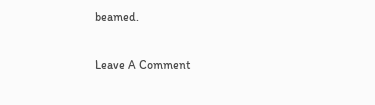beamed.

Leave A Comment